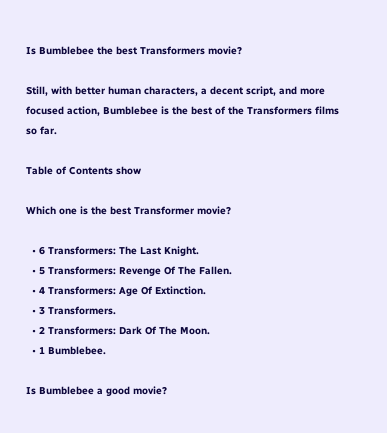Is Bumblebee the best Transformers movie?

Still, with better human characters, a decent script, and more focused action, Bumblebee is the best of the Transformers films so far.

Table of Contents show

Which one is the best Transformer movie?

  • 6 Transformers: The Last Knight.
  • 5 Transformers: Revenge Of The Fallen.
  • 4 Transformers: Age Of Extinction.
  • 3 Transformers.
  • 2 Transformers: Dark Of The Moon.
  • 1 Bumblebee.

Is Bumblebee a good movie?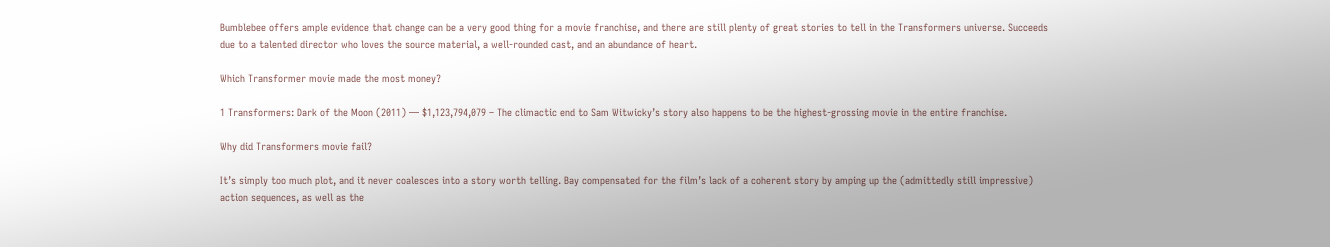Bumblebee offers ample evidence that change can be a very good thing for a movie franchise, and there are still plenty of great stories to tell in the Transformers universe. Succeeds due to a talented director who loves the source material, a well-rounded cast, and an abundance of heart.

Which Transformer movie made the most money?

1 Transformers: Dark of the Moon (2011) — $1,123,794,079 – The climactic end to Sam Witwicky’s story also happens to be the highest-grossing movie in the entire franchise.

Why did Transformers movie fail?

It’s simply too much plot, and it never coalesces into a story worth telling. Bay compensated for the film’s lack of a coherent story by amping up the (admittedly still impressive) action sequences, as well as the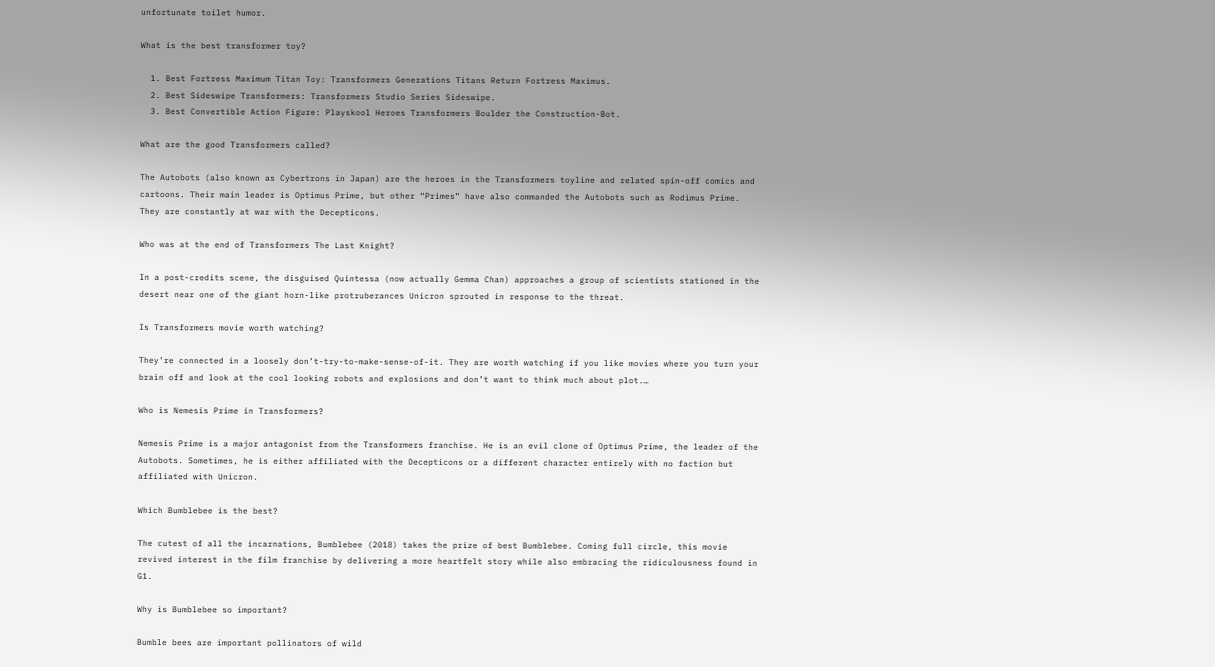unfortunate toilet humor.

What is the best transformer toy?

  1. Best Fortress Maximum Titan Toy: Transformers Generations Titans Return Fortress Maximus.
  2. Best Sideswipe Transformers: Transformers Studio Series Sideswipe.
  3. Best Convertible Action Figure: Playskool Heroes Transformers Boulder the Construction-Bot.

What are the good Transformers called?

The Autobots (also known as Cybertrons in Japan) are the heroes in the Transformers toyline and related spin-off comics and cartoons. Their main leader is Optimus Prime, but other “Primes” have also commanded the Autobots such as Rodimus Prime. They are constantly at war with the Decepticons.

Who was at the end of Transformers The Last Knight?

In a post-credits scene, the disguised Quintessa (now actually Gemma Chan) approaches a group of scientists stationed in the desert near one of the giant horn-like protruberances Unicron sprouted in response to the threat.

Is Transformers movie worth watching?

They’re connected in a loosely don’t-try-to-make-sense-of-it. They are worth watching if you like movies where you turn your brain off and look at the cool looking robots and explosions and don’t want to think much about plot.…

Who is Nemesis Prime in Transformers?

Nemesis Prime is a major antagonist from the Transformers franchise. He is an evil clone of Optimus Prime, the leader of the Autobots. Sometimes, he is either affiliated with the Decepticons or a different character entirely with no faction but affiliated with Unicron.

Which Bumblebee is the best?

The cutest of all the incarnations, Bumblebee (2018) takes the prize of best Bumblebee. Coming full circle, this movie revived interest in the film franchise by delivering a more heartfelt story while also embracing the ridiculousness found in G1.

Why is Bumblebee so important?

Bumble bees are important pollinators of wild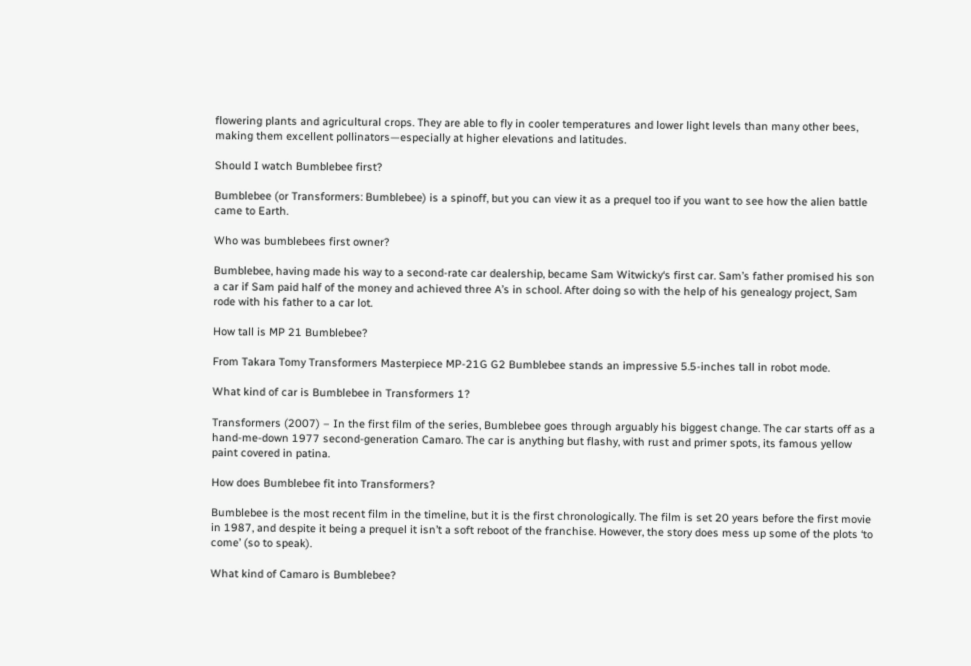flowering plants and agricultural crops. They are able to fly in cooler temperatures and lower light levels than many other bees, making them excellent pollinators—especially at higher elevations and latitudes.

Should I watch Bumblebee first?

Bumblebee (or Transformers: Bumblebee) is a spinoff, but you can view it as a prequel too if you want to see how the alien battle came to Earth.

Who was bumblebees first owner?

Bumblebee, having made his way to a second-rate car dealership, became Sam Witwicky‘s first car. Sam’s father promised his son a car if Sam paid half of the money and achieved three A’s in school. After doing so with the help of his genealogy project, Sam rode with his father to a car lot.

How tall is MP 21 Bumblebee?

From Takara Tomy Transformers Masterpiece MP-21G G2 Bumblebee stands an impressive 5.5-inches tall in robot mode.

What kind of car is Bumblebee in Transformers 1?

Transformers (2007) – In the first film of the series, Bumblebee goes through arguably his biggest change. The car starts off as a hand-me-down 1977 second-generation Camaro. The car is anything but flashy, with rust and primer spots, its famous yellow paint covered in patina.

How does Bumblebee fit into Transformers?

Bumblebee is the most recent film in the timeline, but it is the first chronologically. The film is set 20 years before the first movie in 1987, and despite it being a prequel it isn’t a soft reboot of the franchise. However, the story does mess up some of the plots ‘to come’ (so to speak).

What kind of Camaro is Bumblebee?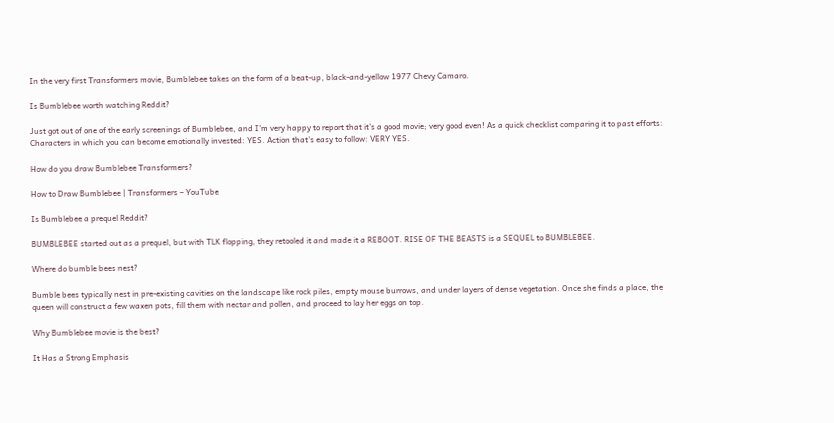In the very first Transformers movie, Bumblebee takes on the form of a beat-up, black-and-yellow 1977 Chevy Camaro.

Is Bumblebee worth watching Reddit?

Just got out of one of the early screenings of Bumblebee, and I’m very happy to report that it’s a good movie; very good even! As a quick checklist comparing it to past efforts: Characters in which you can become emotionally invested: YES. Action that’s easy to follow: VERY YES.

How do you draw Bumblebee Transformers?

How to Draw Bumblebee | Transformers – YouTube

Is Bumblebee a prequel Reddit?

BUMBLEBEE started out as a prequel, but with TLK flopping, they retooled it and made it a REBOOT. RISE OF THE BEASTS is a SEQUEL to BUMBLEBEE.

Where do bumble bees nest?

Bumble bees typically nest in pre-existing cavities on the landscape like rock piles, empty mouse burrows, and under layers of dense vegetation. Once she finds a place, the queen will construct a few waxen pots, fill them with nectar and pollen, and proceed to lay her eggs on top.

Why Bumblebee movie is the best?

It Has a Strong Emphasis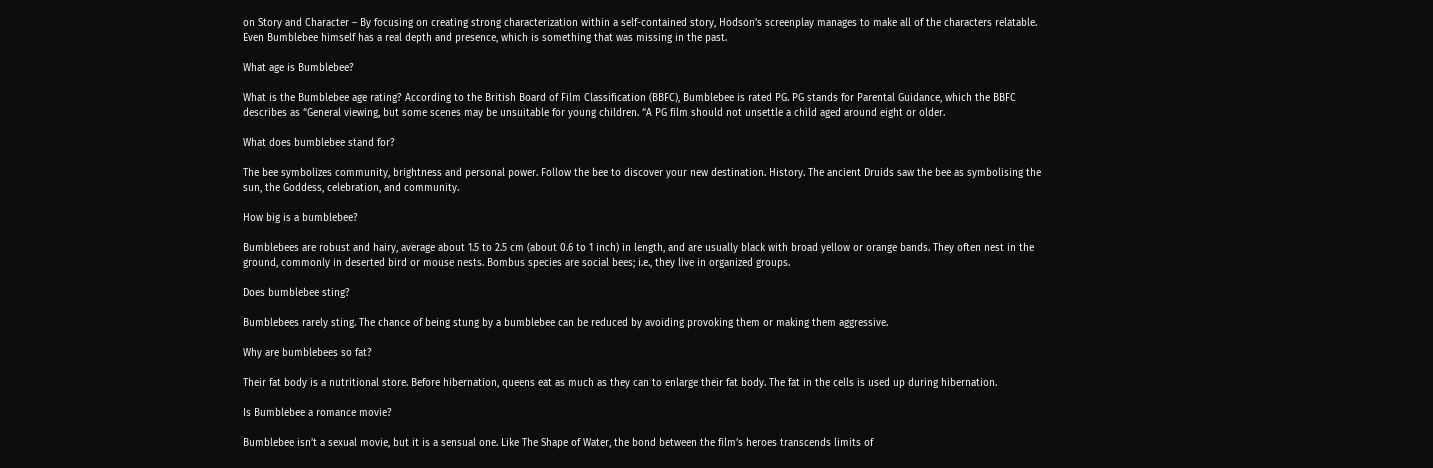on Story and Character – By focusing on creating strong characterization within a self-contained story, Hodson’s screenplay manages to make all of the characters relatable. Even Bumblebee himself has a real depth and presence, which is something that was missing in the past.

What age is Bumblebee?

What is the Bumblebee age rating? According to the British Board of Film Classification (BBFC), Bumblebee is rated PG. PG stands for Parental Guidance, which the BBFC describes as “General viewing, but some scenes may be unsuitable for young children. “A PG film should not unsettle a child aged around eight or older.

What does bumblebee stand for?

The bee symbolizes community, brightness and personal power. Follow the bee to discover your new destination. History. The ancient Druids saw the bee as symbolising the sun, the Goddess, celebration, and community.

How big is a bumblebee?

Bumblebees are robust and hairy, average about 1.5 to 2.5 cm (about 0.6 to 1 inch) in length, and are usually black with broad yellow or orange bands. They often nest in the ground, commonly in deserted bird or mouse nests. Bombus species are social bees; i.e., they live in organized groups.

Does bumblebee sting?

Bumblebees rarely sting. The chance of being stung by a bumblebee can be reduced by avoiding provoking them or making them aggressive.

Why are bumblebees so fat?

Their fat body is a nutritional store. Before hibernation, queens eat as much as they can to enlarge their fat body. The fat in the cells is used up during hibernation.

Is Bumblebee a romance movie?

Bumblebee isn’t a sexual movie, but it is a sensual one. Like The Shape of Water, the bond between the film’s heroes transcends limits of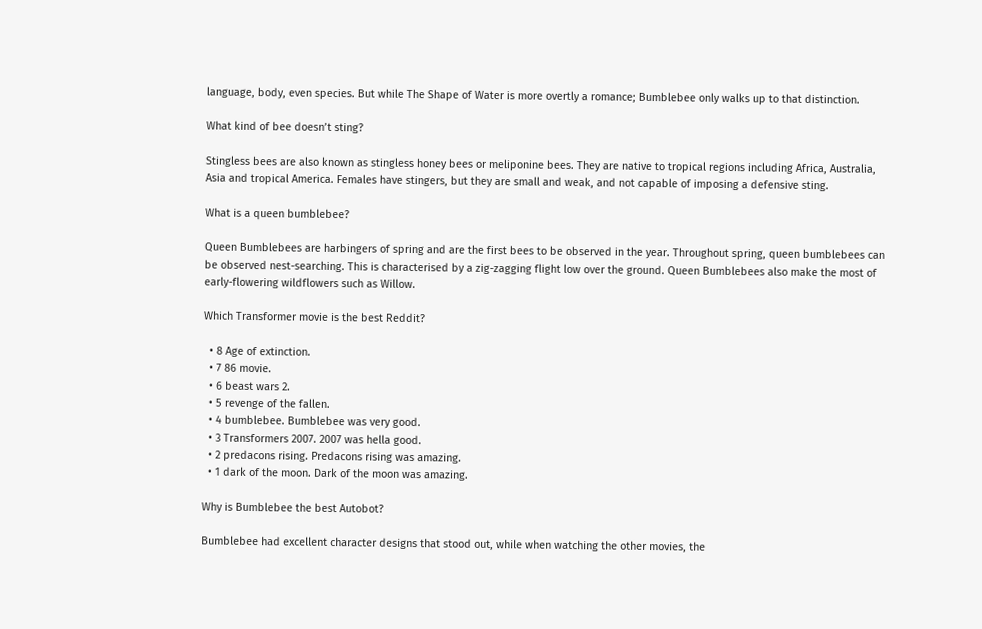language, body, even species. But while The Shape of Water is more overtly a romance; Bumblebee only walks up to that distinction.

What kind of bee doesn’t sting?

Stingless bees are also known as stingless honey bees or meliponine bees. They are native to tropical regions including Africa, Australia, Asia and tropical America. Females have stingers, but they are small and weak, and not capable of imposing a defensive sting.

What is a queen bumblebee?

Queen Bumblebees are harbingers of spring and are the first bees to be observed in the year. Throughout spring, queen bumblebees can be observed nest-searching. This is characterised by a zig-zagging flight low over the ground. Queen Bumblebees also make the most of early-flowering wildflowers such as Willow.

Which Transformer movie is the best Reddit?

  • 8 Age of extinction.
  • 7 86 movie.
  • 6 beast wars 2.
  • 5 revenge of the fallen.
  • 4 bumblebee. Bumblebee was very good.
  • 3 Transformers 2007. 2007 was hella good.
  • 2 predacons rising. Predacons rising was amazing.
  • 1 dark of the moon. Dark of the moon was amazing.

Why is Bumblebee the best Autobot?

Bumblebee had excellent character designs that stood out, while when watching the other movies, the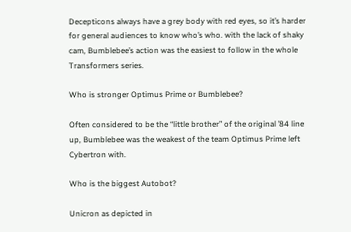Decepticons always have a grey body with red eyes, so it’s harder for general audiences to know who’s who. with the lack of shaky cam, Bumblebee’s action was the easiest to follow in the whole Transformers series.

Who is stronger Optimus Prime or Bumblebee?

Often considered to be the “little brother” of the original ’84 line up, Bumblebee was the weakest of the team Optimus Prime left Cybertron with.

Who is the biggest Autobot?

Unicron as depicted in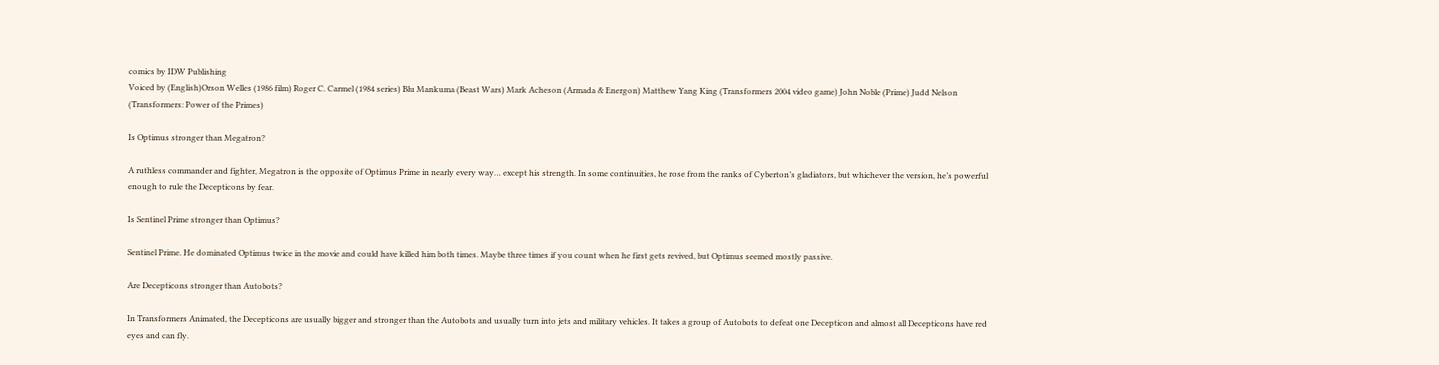comics by IDW Publishing
Voiced by (English)Orson Welles (1986 film) Roger C. Carmel (1984 series) Blu Mankuma (Beast Wars) Mark Acheson (Armada & Energon) Matthew Yang King (Transformers 2004 video game) John Noble (Prime) Judd Nelson (Transformers: Power of the Primes)

Is Optimus stronger than Megatron?

A ruthless commander and fighter, Megatron is the opposite of Optimus Prime in nearly every way… except his strength. In some continuities, he rose from the ranks of Cyberton’s gladiators, but whichever the version, he’s powerful enough to rule the Decepticons by fear.

Is Sentinel Prime stronger than Optimus?

Sentinel Prime. He dominated Optimus twice in the movie and could have killed him both times. Maybe three times if you count when he first gets revived, but Optimus seemed mostly passive.

Are Decepticons stronger than Autobots?

In Transformers Animated, the Decepticons are usually bigger and stronger than the Autobots and usually turn into jets and military vehicles. It takes a group of Autobots to defeat one Decepticon and almost all Decepticons have red eyes and can fly.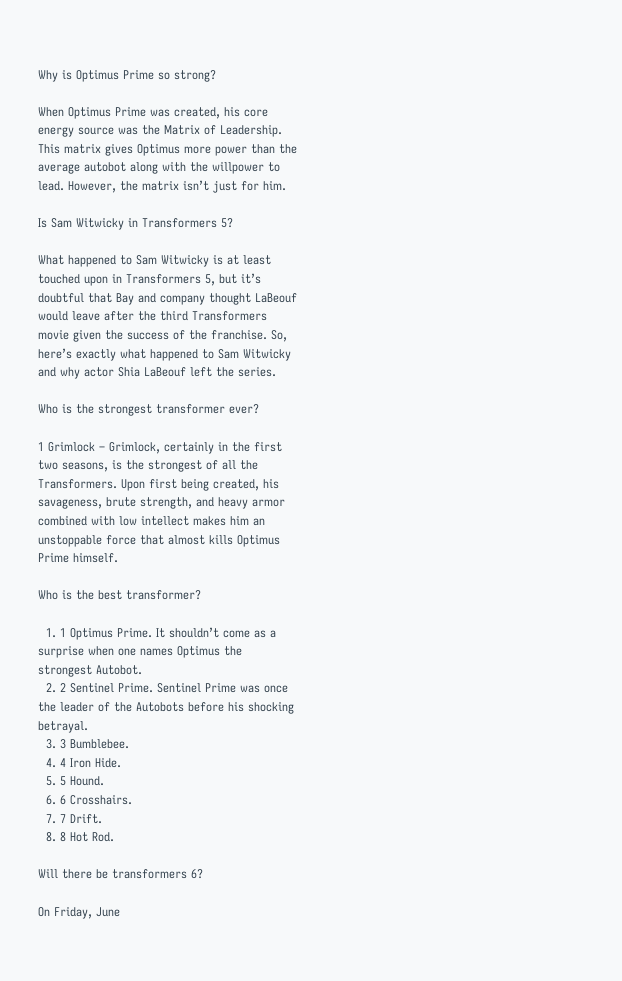Why is Optimus Prime so strong?

When Optimus Prime was created, his core energy source was the Matrix of Leadership. This matrix gives Optimus more power than the average autobot along with the willpower to lead. However, the matrix isn’t just for him.

Is Sam Witwicky in Transformers 5?

What happened to Sam Witwicky is at least touched upon in Transformers 5, but it’s doubtful that Bay and company thought LaBeouf would leave after the third Transformers movie given the success of the franchise. So, here’s exactly what happened to Sam Witwicky and why actor Shia LaBeouf left the series.

Who is the strongest transformer ever?

1 Grimlock – Grimlock, certainly in the first two seasons, is the strongest of all the Transformers. Upon first being created, his savageness, brute strength, and heavy armor combined with low intellect makes him an unstoppable force that almost kills Optimus Prime himself.

Who is the best transformer?

  1. 1 Optimus Prime. It shouldn’t come as a surprise when one names Optimus the strongest Autobot.
  2. 2 Sentinel Prime. Sentinel Prime was once the leader of the Autobots before his shocking betrayal.
  3. 3 Bumblebee.
  4. 4 Iron Hide.
  5. 5 Hound.
  6. 6 Crosshairs.
  7. 7 Drift.
  8. 8 Hot Rod.

Will there be transformers 6?

On Friday, June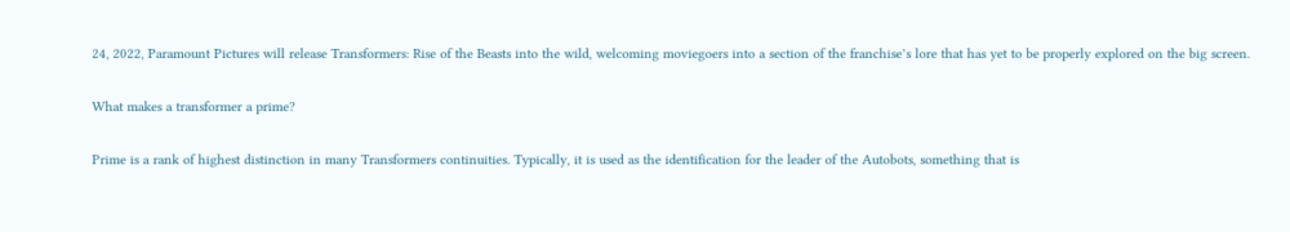24, 2022, Paramount Pictures will release Transformers: Rise of the Beasts into the wild, welcoming moviegoers into a section of the franchise’s lore that has yet to be properly explored on the big screen.

What makes a transformer a prime?

Prime is a rank of highest distinction in many Transformers continuities. Typically, it is used as the identification for the leader of the Autobots, something that is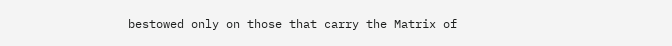bestowed only on those that carry the Matrix of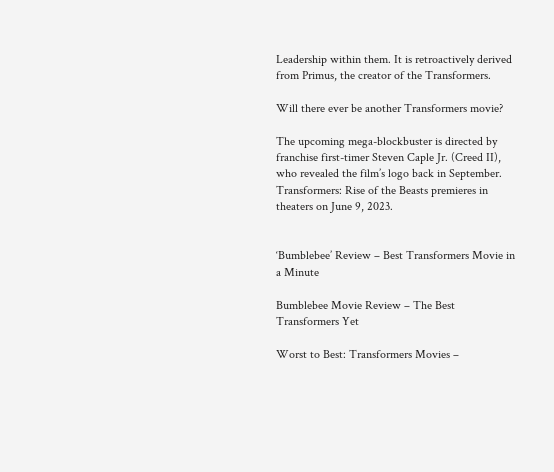Leadership within them. It is retroactively derived from Primus, the creator of the Transformers.

Will there ever be another Transformers movie?

The upcoming mega-blockbuster is directed by franchise first-timer Steven Caple Jr. (Creed II), who revealed the film’s logo back in September. Transformers: Rise of the Beasts premieres in theaters on June 9, 2023.


‘Bumblebee’ Review – Best Transformers Movie in a Minute

Bumblebee Movie Review – The Best Transformers Yet

Worst to Best: Transformers Movies –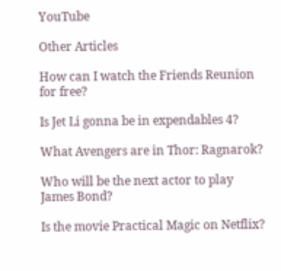YouTube

Other Articles

How can I watch the Friends Reunion for free?

Is Jet Li gonna be in expendables 4?

What Avengers are in Thor: Ragnarok?

Who will be the next actor to play James Bond?

Is the movie Practical Magic on Netflix?